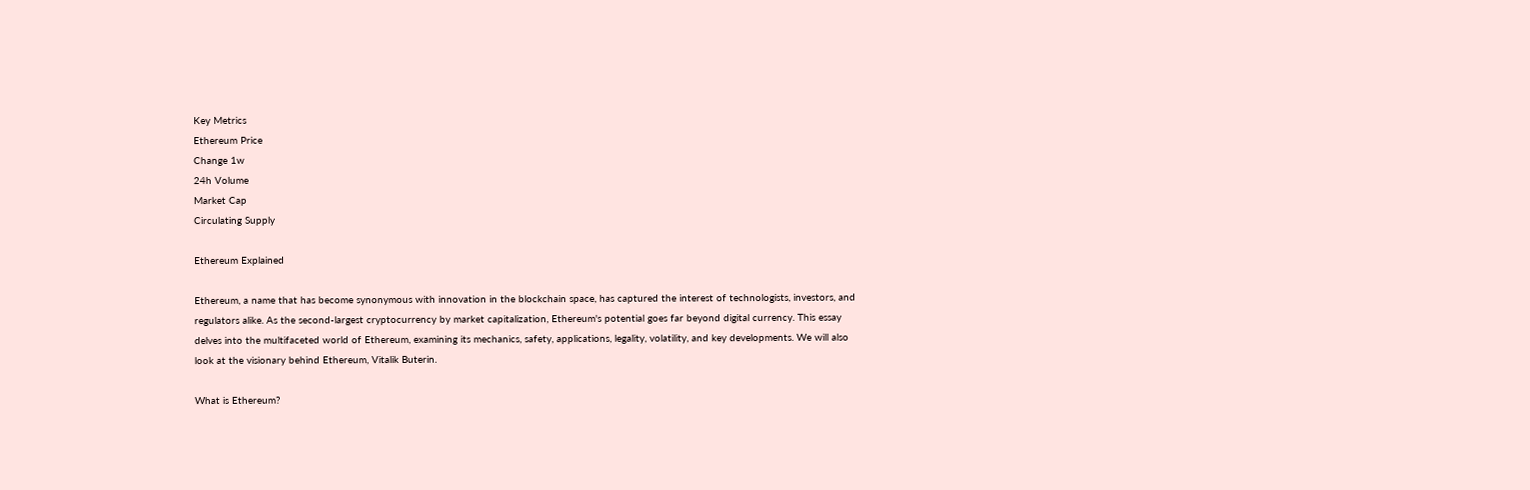Key Metrics
Ethereum Price
Change 1w
24h Volume
Market Cap
Circulating Supply

Ethereum Explained

Ethereum, a name that has become synonymous with innovation in the blockchain space, has captured the interest of technologists, investors, and regulators alike. As the second-largest cryptocurrency by market capitalization, Ethereum's potential goes far beyond digital currency. This essay delves into the multifaceted world of Ethereum, examining its mechanics, safety, applications, legality, volatility, and key developments. We will also look at the visionary behind Ethereum, Vitalik Buterin.

What is Ethereum?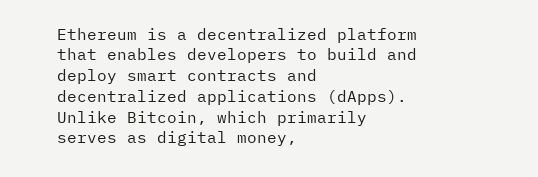Ethereum is a decentralized platform that enables developers to build and deploy smart contracts and decentralized applications (dApps). Unlike Bitcoin, which primarily serves as digital money,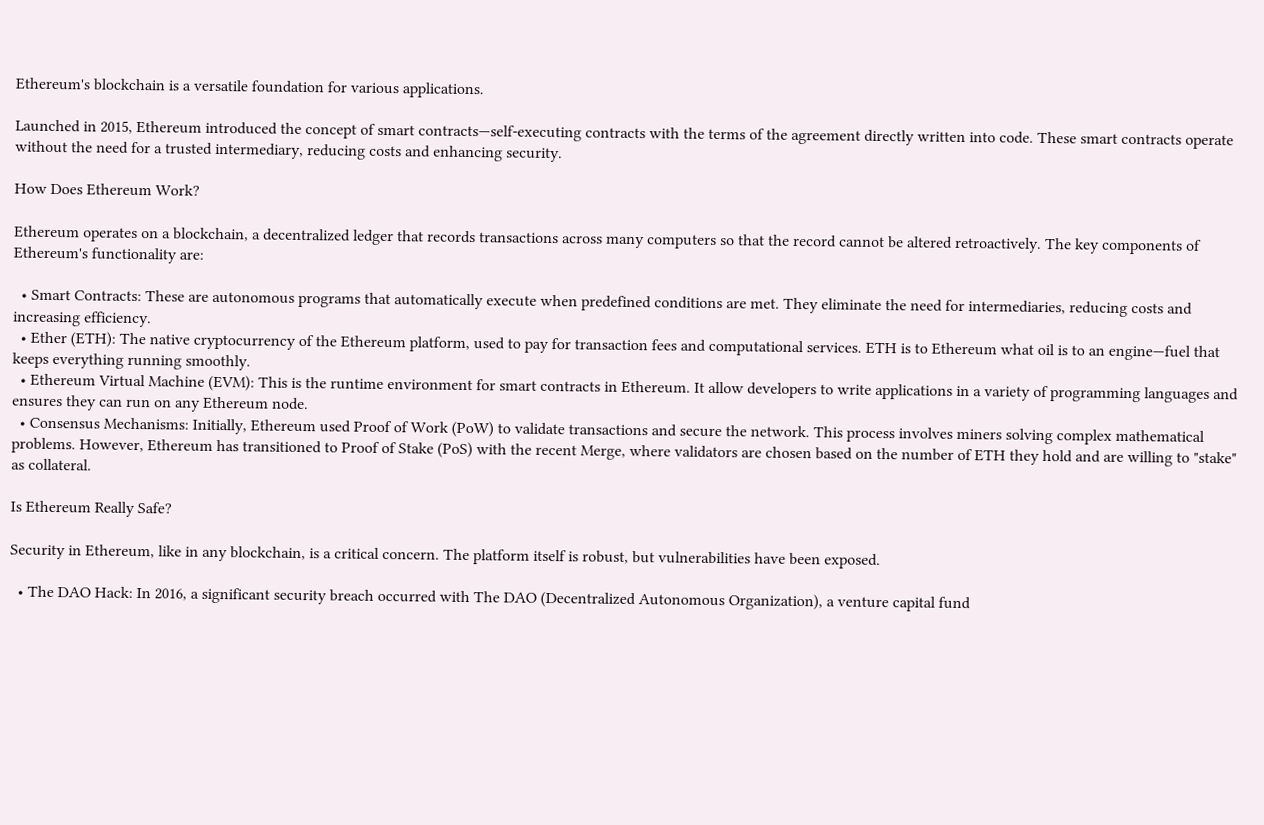Ethereum's blockchain is a versatile foundation for various applications.

Launched in 2015, Ethereum introduced the concept of smart contracts—self-executing contracts with the terms of the agreement directly written into code. These smart contracts operate without the need for a trusted intermediary, reducing costs and enhancing security.

How Does Ethereum Work?

Ethereum operates on a blockchain, a decentralized ledger that records transactions across many computers so that the record cannot be altered retroactively. The key components of Ethereum's functionality are:

  • Smart Contracts: These are autonomous programs that automatically execute when predefined conditions are met. They eliminate the need for intermediaries, reducing costs and increasing efficiency.
  • Ether (ETH): The native cryptocurrency of the Ethereum platform, used to pay for transaction fees and computational services. ETH is to Ethereum what oil is to an engine—fuel that keeps everything running smoothly.
  • Ethereum Virtual Machine (EVM): This is the runtime environment for smart contracts in Ethereum. It allow developers to write applications in a variety of programming languages and ensures they can run on any Ethereum node.
  • Consensus Mechanisms: Initially, Ethereum used Proof of Work (PoW) to validate transactions and secure the network. This process involves miners solving complex mathematical problems. However, Ethereum has transitioned to Proof of Stake (PoS) with the recent Merge, where validators are chosen based on the number of ETH they hold and are willing to "stake" as collateral.

Is Ethereum Really Safe?

Security in Ethereum, like in any blockchain, is a critical concern. The platform itself is robust, but vulnerabilities have been exposed.

  • The DAO Hack: In 2016, a significant security breach occurred with The DAO (Decentralized Autonomous Organization), a venture capital fund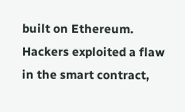built on Ethereum. Hackers exploited a flaw in the smart contract,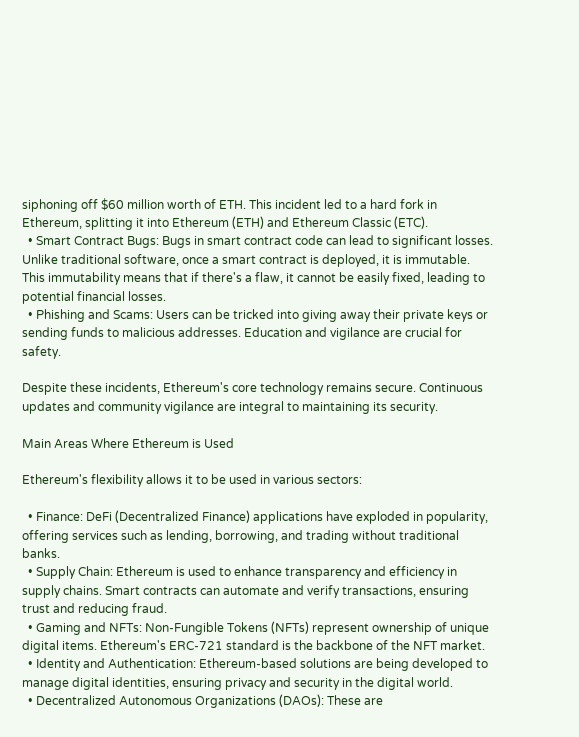siphoning off $60 million worth of ETH. This incident led to a hard fork in Ethereum, splitting it into Ethereum (ETH) and Ethereum Classic (ETC).
  • Smart Contract Bugs: Bugs in smart contract code can lead to significant losses. Unlike traditional software, once a smart contract is deployed, it is immutable. This immutability means that if there's a flaw, it cannot be easily fixed, leading to potential financial losses.
  • Phishing and Scams: Users can be tricked into giving away their private keys or sending funds to malicious addresses. Education and vigilance are crucial for safety.

Despite these incidents, Ethereum's core technology remains secure. Continuous updates and community vigilance are integral to maintaining its security.

Main Areas Where Ethereum is Used

Ethereum's flexibility allows it to be used in various sectors:

  • Finance: DeFi (Decentralized Finance) applications have exploded in popularity, offering services such as lending, borrowing, and trading without traditional banks.
  • Supply Chain: Ethereum is used to enhance transparency and efficiency in supply chains. Smart contracts can automate and verify transactions, ensuring trust and reducing fraud.
  • Gaming and NFTs: Non-Fungible Tokens (NFTs) represent ownership of unique digital items. Ethereum's ERC-721 standard is the backbone of the NFT market.
  • Identity and Authentication: Ethereum-based solutions are being developed to manage digital identities, ensuring privacy and security in the digital world.
  • Decentralized Autonomous Organizations (DAOs): These are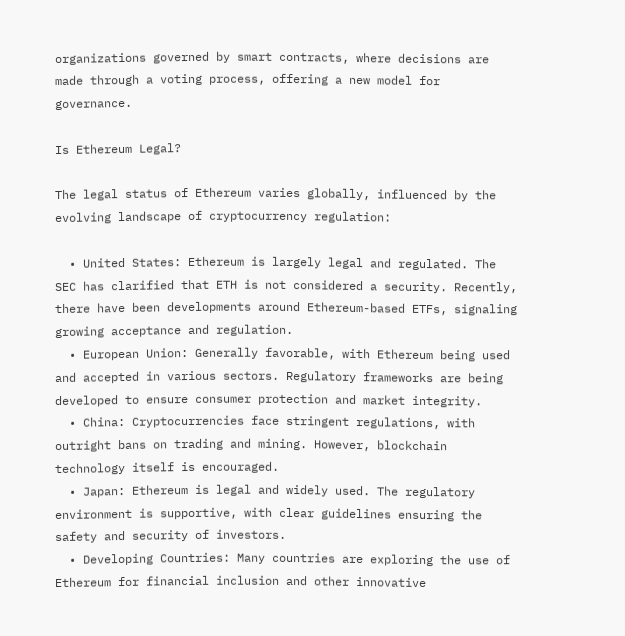organizations governed by smart contracts, where decisions are made through a voting process, offering a new model for governance.

Is Ethereum Legal?

The legal status of Ethereum varies globally, influenced by the evolving landscape of cryptocurrency regulation:

  • United States: Ethereum is largely legal and regulated. The SEC has clarified that ETH is not considered a security. Recently, there have been developments around Ethereum-based ETFs, signaling growing acceptance and regulation.
  • European Union: Generally favorable, with Ethereum being used and accepted in various sectors. Regulatory frameworks are being developed to ensure consumer protection and market integrity.
  • China: Cryptocurrencies face stringent regulations, with outright bans on trading and mining. However, blockchain technology itself is encouraged.
  • Japan: Ethereum is legal and widely used. The regulatory environment is supportive, with clear guidelines ensuring the safety and security of investors.
  • Developing Countries: Many countries are exploring the use of Ethereum for financial inclusion and other innovative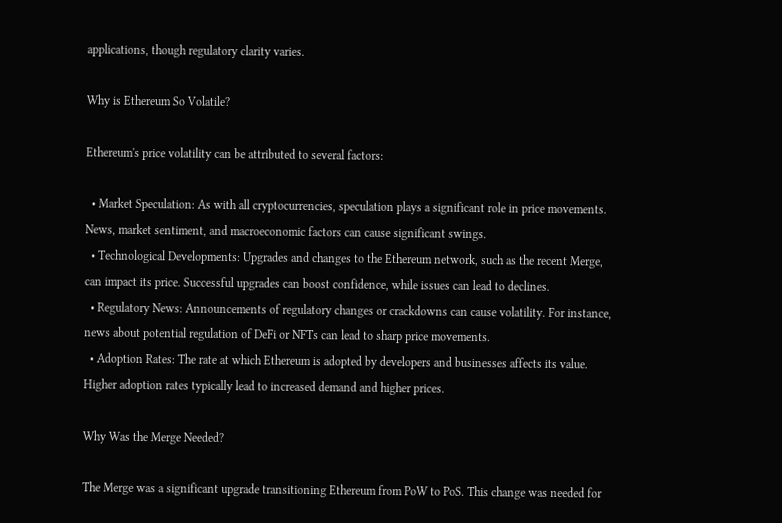applications, though regulatory clarity varies.

Why is Ethereum So Volatile?

Ethereum's price volatility can be attributed to several factors:

  • Market Speculation: As with all cryptocurrencies, speculation plays a significant role in price movements. News, market sentiment, and macroeconomic factors can cause significant swings.
  • Technological Developments: Upgrades and changes to the Ethereum network, such as the recent Merge, can impact its price. Successful upgrades can boost confidence, while issues can lead to declines.
  • Regulatory News: Announcements of regulatory changes or crackdowns can cause volatility. For instance, news about potential regulation of DeFi or NFTs can lead to sharp price movements.
  • Adoption Rates: The rate at which Ethereum is adopted by developers and businesses affects its value. Higher adoption rates typically lead to increased demand and higher prices.

Why Was the Merge Needed?

The Merge was a significant upgrade transitioning Ethereum from PoW to PoS. This change was needed for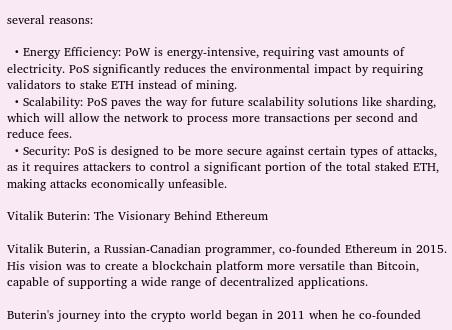several reasons:

  • Energy Efficiency: PoW is energy-intensive, requiring vast amounts of electricity. PoS significantly reduces the environmental impact by requiring validators to stake ETH instead of mining.
  • Scalability: PoS paves the way for future scalability solutions like sharding, which will allow the network to process more transactions per second and reduce fees.
  • Security: PoS is designed to be more secure against certain types of attacks, as it requires attackers to control a significant portion of the total staked ETH, making attacks economically unfeasible.

Vitalik Buterin: The Visionary Behind Ethereum

Vitalik Buterin, a Russian-Canadian programmer, co-founded Ethereum in 2015. His vision was to create a blockchain platform more versatile than Bitcoin, capable of supporting a wide range of decentralized applications.

Buterin's journey into the crypto world began in 2011 when he co-founded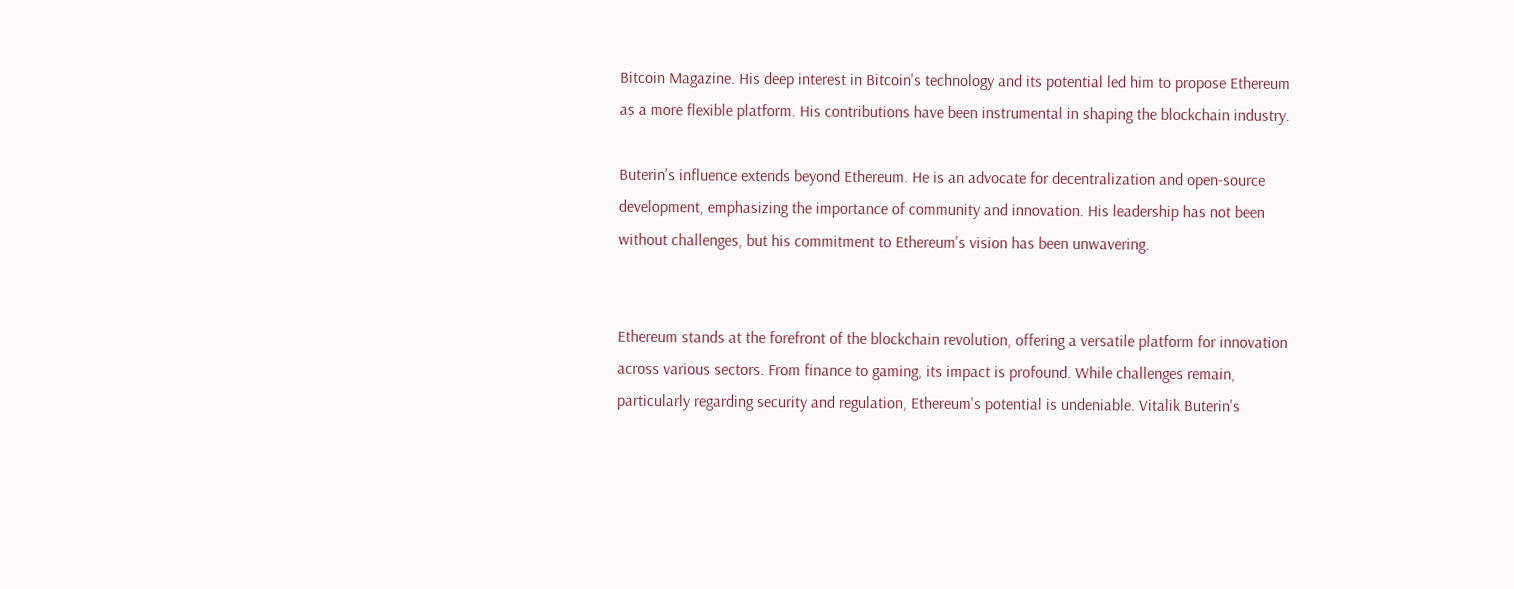Bitcoin Magazine. His deep interest in Bitcoin's technology and its potential led him to propose Ethereum as a more flexible platform. His contributions have been instrumental in shaping the blockchain industry.

Buterin's influence extends beyond Ethereum. He is an advocate for decentralization and open-source development, emphasizing the importance of community and innovation. His leadership has not been without challenges, but his commitment to Ethereum's vision has been unwavering.


Ethereum stands at the forefront of the blockchain revolution, offering a versatile platform for innovation across various sectors. From finance to gaming, its impact is profound. While challenges remain, particularly regarding security and regulation, Ethereum's potential is undeniable. Vitalik Buterin's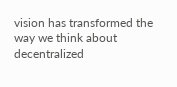vision has transformed the way we think about decentralized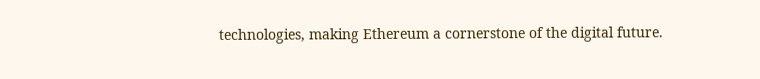technologies, making Ethereum a cornerstone of the digital future.